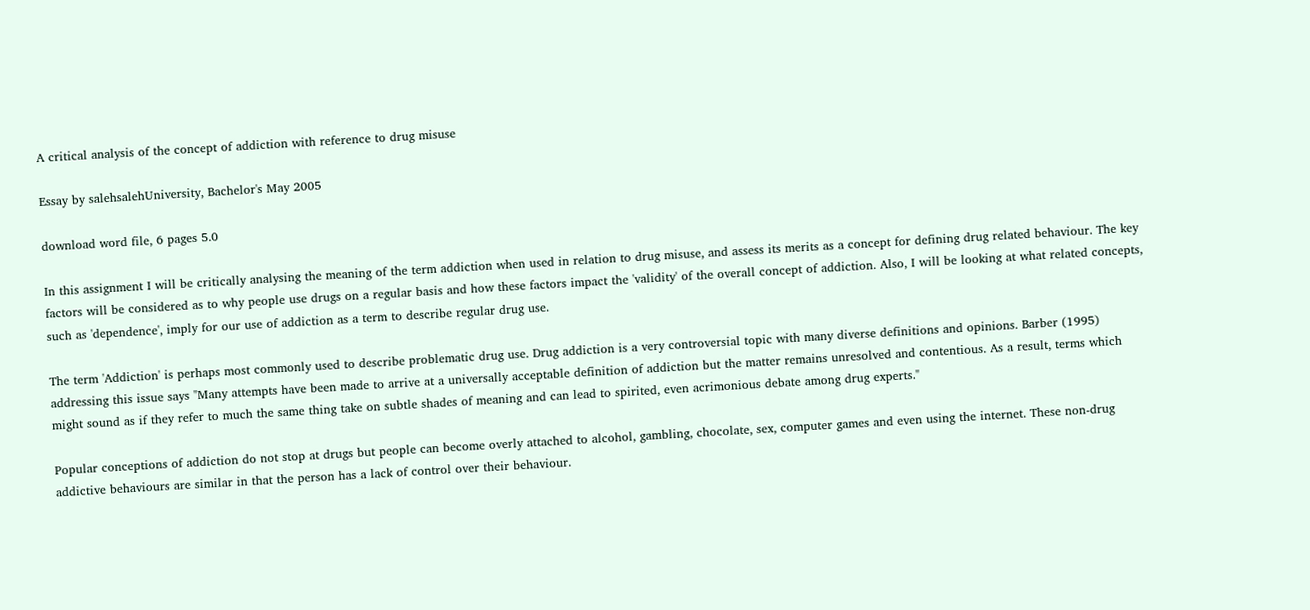A critical analysis of the concept of addiction with reference to drug misuse

Essay by salehsalehUniversity, Bachelor's May 2005

download word file, 6 pages 5.0

In this assignment I will be critically analysing the meaning of the term addiction when used in relation to drug misuse, and assess its merits as a concept for defining drug related behaviour. The key factors will be considered as to why people use drugs on a regular basis and how these factors impact the 'validity' of the overall concept of addiction. Also, I will be looking at what related concepts, such as 'dependence', imply for our use of addiction as a term to describe regular drug use.

The term 'Addiction' is perhaps most commonly used to describe problematic drug use. Drug addiction is a very controversial topic with many diverse definitions and opinions. Barber (1995) addressing this issue says "Many attempts have been made to arrive at a universally acceptable definition of addiction but the matter remains unresolved and contentious. As a result, terms which might sound as if they refer to much the same thing take on subtle shades of meaning and can lead to spirited, even acrimonious debate among drug experts."

Popular conceptions of addiction do not stop at drugs but people can become overly attached to alcohol, gambling, chocolate, sex, computer games and even using the internet. These non-drug addictive behaviours are similar in that the person has a lack of control over their behaviour.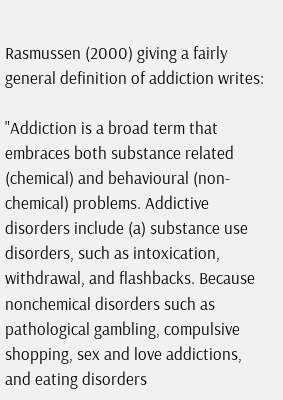Rasmussen (2000) giving a fairly general definition of addiction writes:

"Addiction is a broad term that embraces both substance related (chemical) and behavioural (non-chemical) problems. Addictive disorders include (a) substance use disorders, such as intoxication, withdrawal, and flashbacks. Because nonchemical disorders such as pathological gambling, compulsive shopping, sex and love addictions, and eating disorders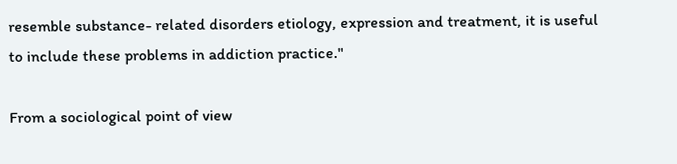resemble substance- related disorders etiology, expression and treatment, it is useful to include these problems in addiction practice."

From a sociological point of view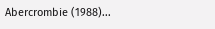Abercrombie (1988)...